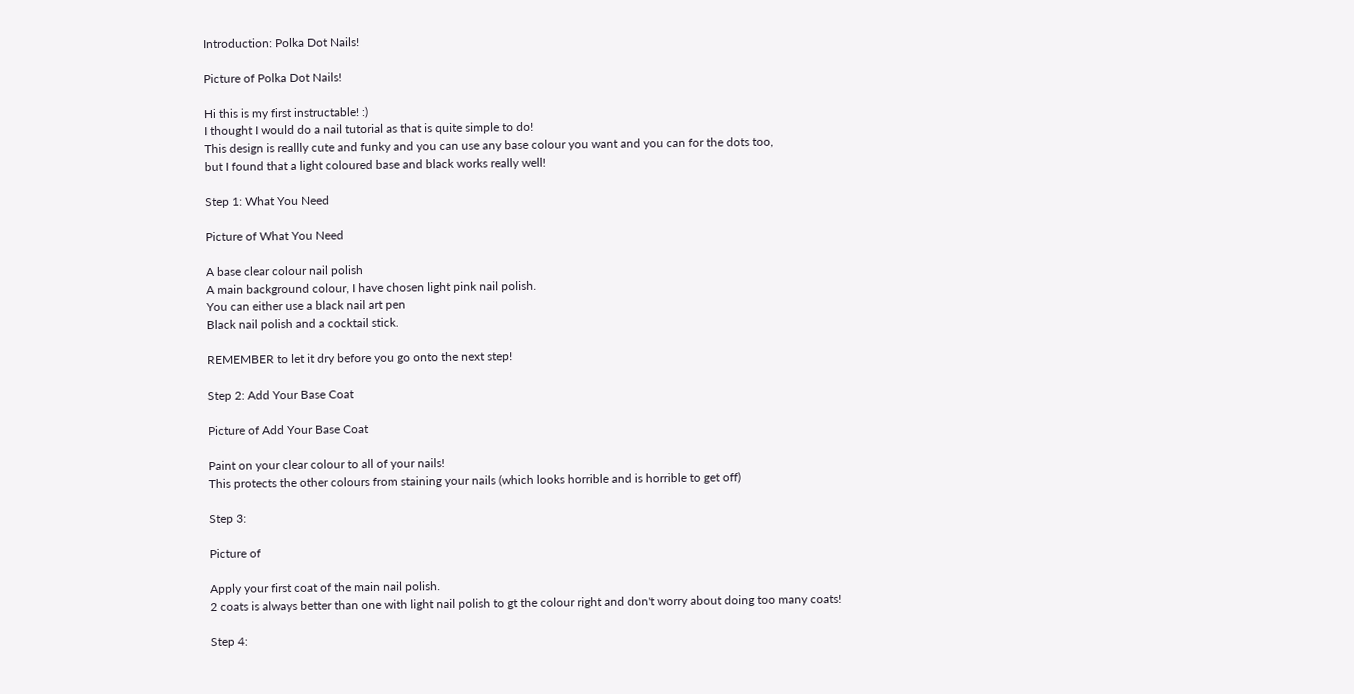Introduction: Polka Dot Nails!

Picture of Polka Dot Nails!

Hi this is my first instructable! :)
I thought I would do a nail tutorial as that is quite simple to do!
This design is reallly cute and funky and you can use any base colour you want and you can for the dots too,
but I found that a light coloured base and black works really well!

Step 1: What You Need

Picture of What You Need

A base clear colour nail polish
A main background colour, I have chosen light pink nail polish.
You can either use a black nail art pen
Black nail polish and a cocktail stick.

REMEMBER to let it dry before you go onto the next step!

Step 2: Add Your Base Coat

Picture of Add Your Base Coat

Paint on your clear colour to all of your nails!
This protects the other colours from staining your nails (which looks horrible and is horrible to get off)

Step 3:

Picture of

Apply your first coat of the main nail polish.
2 coats is always better than one with light nail polish to gt the colour right and don't worry about doing too many coats!

Step 4: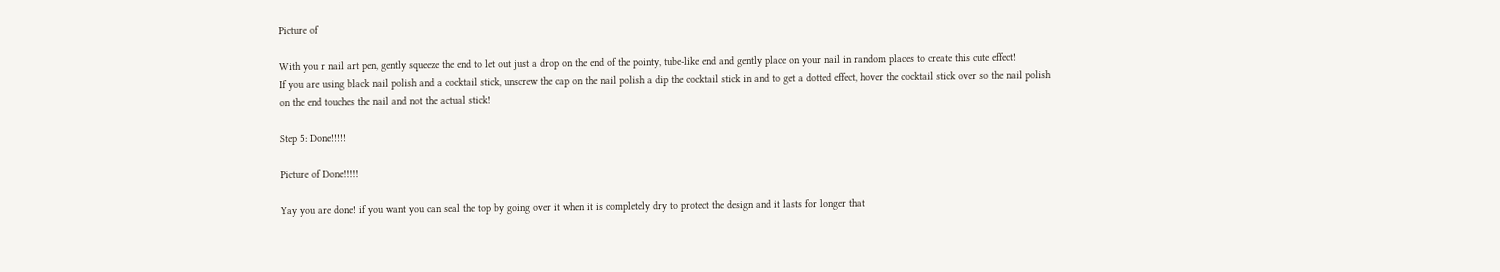Picture of

With you r nail art pen, gently squeeze the end to let out just a drop on the end of the pointy, tube-like end and gently place on your nail in random places to create this cute effect!
If you are using black nail polish and a cocktail stick, unscrew the cap on the nail polish a dip the cocktail stick in and to get a dotted effect, hover the cocktail stick over so the nail polish on the end touches the nail and not the actual stick!

Step 5: Done!!!!!

Picture of Done!!!!!

Yay you are done! if you want you can seal the top by going over it when it is completely dry to protect the design and it lasts for longer that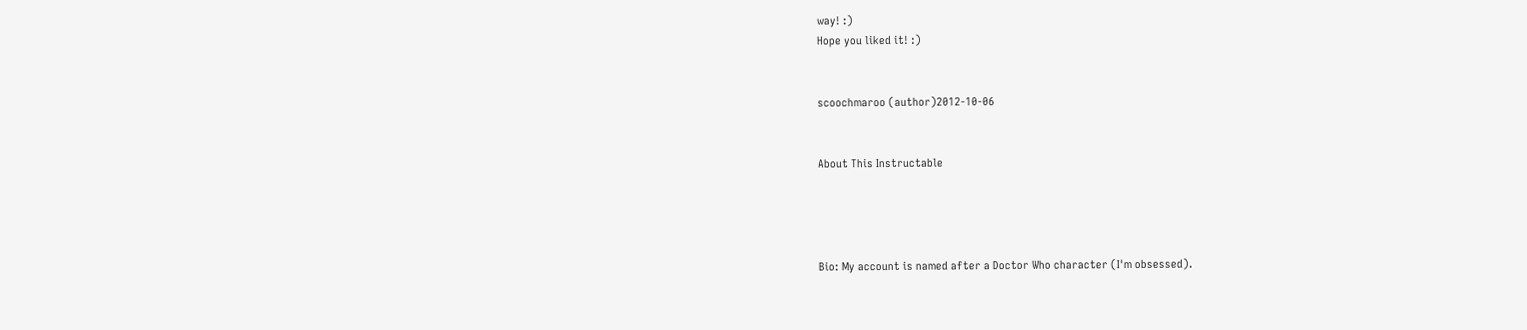way! :)
Hope you liked it! :)


scoochmaroo (author)2012-10-06


About This Instructable




Bio: My account is named after a Doctor Who character (I'm obsessed).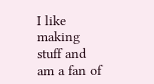I like making stuff and am a fan of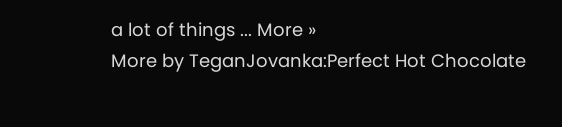a lot of things ... More »
More by TeganJovanka:Perfect Hot Chocolate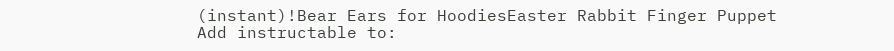(instant)!Bear Ears for HoodiesEaster Rabbit Finger Puppet
Add instructable to: